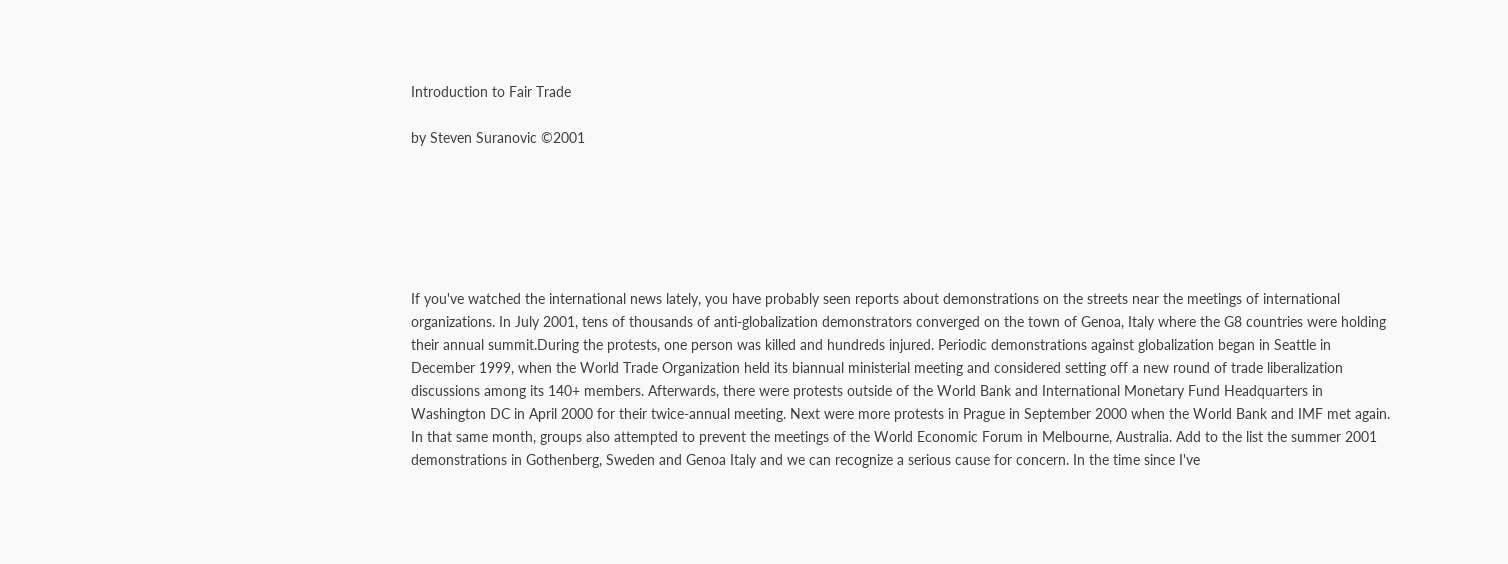Introduction to Fair Trade

by Steven Suranovic ©2001






If you've watched the international news lately, you have probably seen reports about demonstrations on the streets near the meetings of international organizations. In July 2001, tens of thousands of anti-globalization demonstrators converged on the town of Genoa, Italy where the G8 countries were holding their annual summit.During the protests, one person was killed and hundreds injured. Periodic demonstrations against globalization began in Seattle in December 1999, when the World Trade Organization held its biannual ministerial meeting and considered setting off a new round of trade liberalization discussions among its 140+ members. Afterwards, there were protests outside of the World Bank and International Monetary Fund Headquarters in Washington DC in April 2000 for their twice-annual meeting. Next were more protests in Prague in September 2000 when the World Bank and IMF met again. In that same month, groups also attempted to prevent the meetings of the World Economic Forum in Melbourne, Australia. Add to the list the summer 2001 demonstrations in Gothenberg, Sweden and Genoa Italy and we can recognize a serious cause for concern. In the time since I've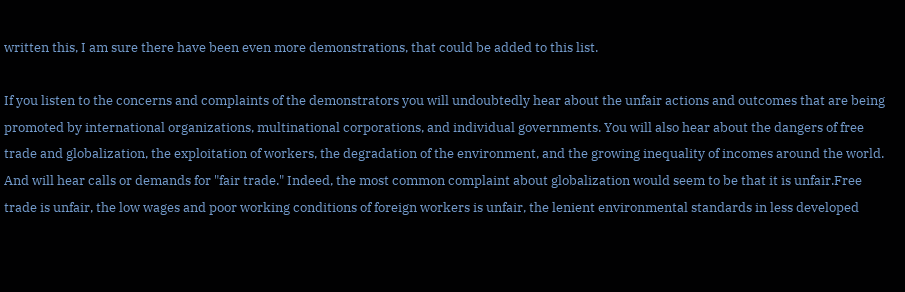written this, I am sure there have been even more demonstrations, that could be added to this list.

If you listen to the concerns and complaints of the demonstrators you will undoubtedly hear about the unfair actions and outcomes that are being promoted by international organizations, multinational corporations, and individual governments. You will also hear about the dangers of free trade and globalization, the exploitation of workers, the degradation of the environment, and the growing inequality of incomes around the world. And will hear calls or demands for "fair trade." Indeed, the most common complaint about globalization would seem to be that it is unfair.Free trade is unfair, the low wages and poor working conditions of foreign workers is unfair, the lenient environmental standards in less developed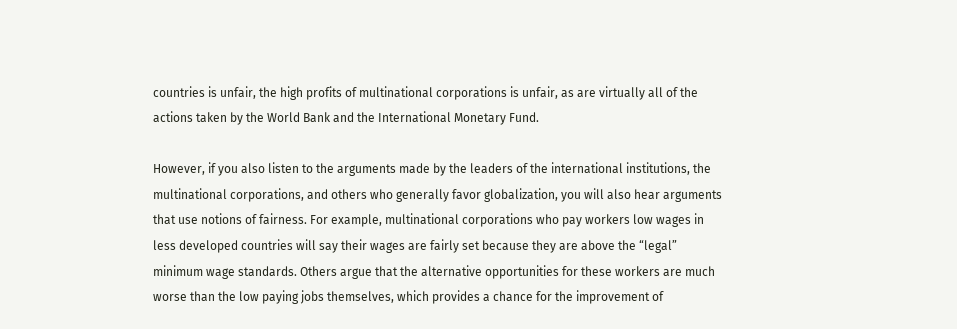countries is unfair, the high profits of multinational corporations is unfair, as are virtually all of the actions taken by the World Bank and the International Monetary Fund.

However, if you also listen to the arguments made by the leaders of the international institutions, the multinational corporations, and others who generally favor globalization, you will also hear arguments that use notions of fairness. For example, multinational corporations who pay workers low wages in less developed countries will say their wages are fairly set because they are above the “legal” minimum wage standards. Others argue that the alternative opportunities for these workers are much worse than the low paying jobs themselves, which provides a chance for the improvement of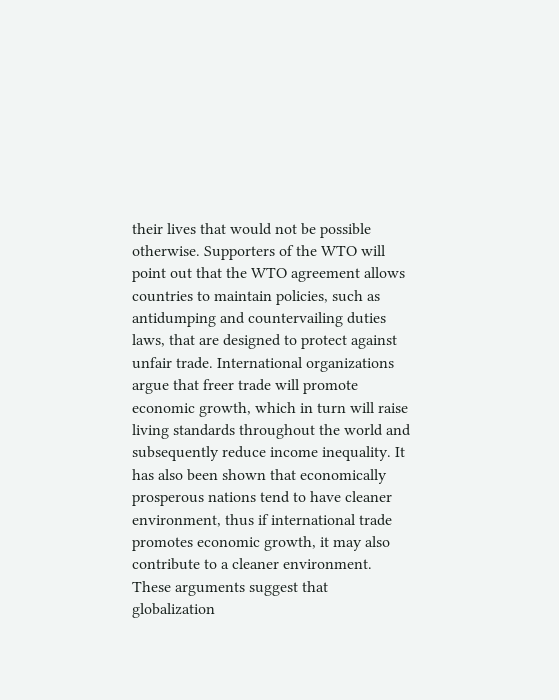their lives that would not be possible otherwise. Supporters of the WTO will point out that the WTO agreement allows countries to maintain policies, such as antidumping and countervailing duties laws, that are designed to protect against unfair trade. International organizations argue that freer trade will promote economic growth, which in turn will raise living standards throughout the world and subsequently reduce income inequality. It has also been shown that economically prosperous nations tend to have cleaner environment, thus if international trade promotes economic growth, it may also contribute to a cleaner environment. These arguments suggest that globalization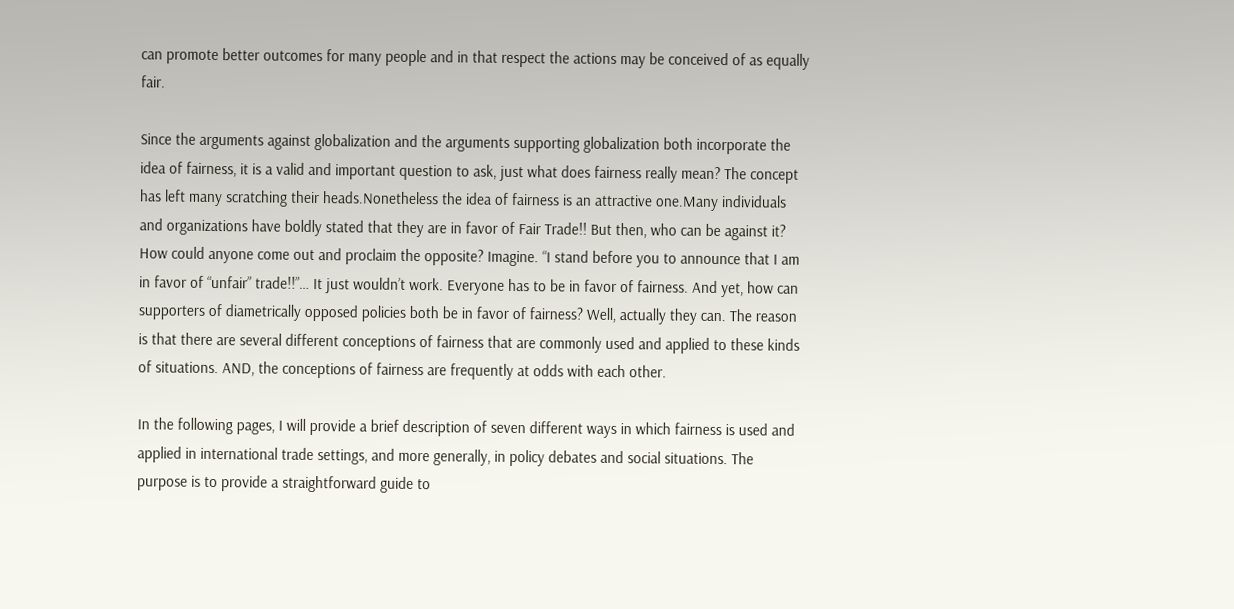can promote better outcomes for many people and in that respect the actions may be conceived of as equally fair.

Since the arguments against globalization and the arguments supporting globalization both incorporate the idea of fairness, it is a valid and important question to ask, just what does fairness really mean? The concept has left many scratching their heads.Nonetheless the idea of fairness is an attractive one.Many individuals and organizations have boldly stated that they are in favor of Fair Trade!! But then, who can be against it? How could anyone come out and proclaim the opposite? Imagine. “I stand before you to announce that I am in favor of “unfair” trade!!”… It just wouldn’t work. Everyone has to be in favor of fairness. And yet, how can supporters of diametrically opposed policies both be in favor of fairness? Well, actually they can. The reason is that there are several different conceptions of fairness that are commonly used and applied to these kinds of situations. AND, the conceptions of fairness are frequently at odds with each other.

In the following pages, I will provide a brief description of seven different ways in which fairness is used and applied in international trade settings, and more generally, in policy debates and social situations. The purpose is to provide a straightforward guide to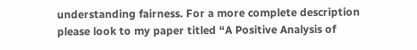understanding fairness. For a more complete description please look to my paper titled “A Positive Analysis of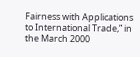Fairness with Applications to International Trade,” in the March 2000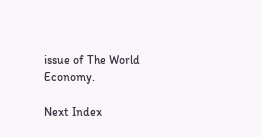issue of The World Economy.

Next Index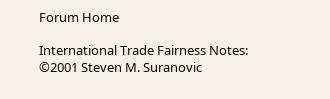Forum Home

International Trade Fairness Notes: ©2001 Steven M. Suranovic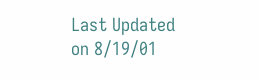Last Updated on 8/19/01